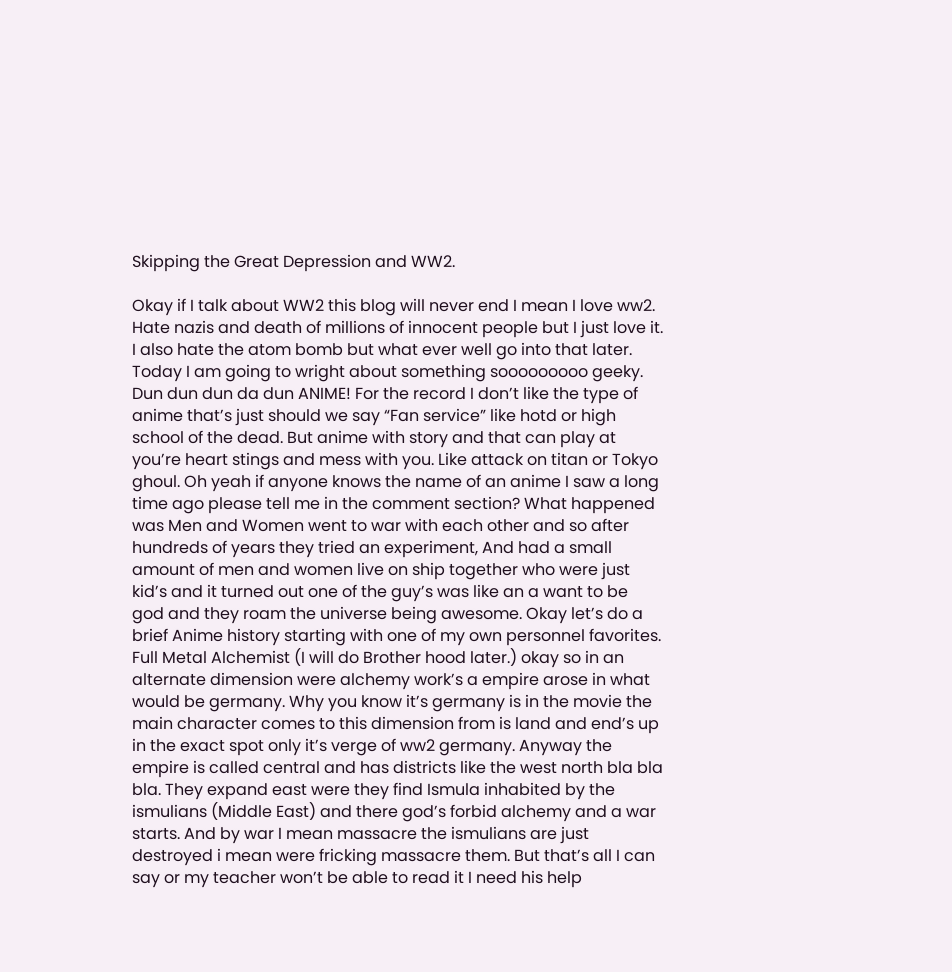Skipping the Great Depression and WW2.

Okay if I talk about WW2 this blog will never end I mean I love ww2. Hate nazis and death of millions of innocent people but I just love it. I also hate the atom bomb but what ever well go into that later. Today I am going to wright about something sooooooooo geeky. Dun dun dun da dun ANIME! For the record I don’t like the type of anime that’s just should we say “Fan service” like hotd or high school of the dead. But anime with story and that can play at you’re heart stings and mess with you. Like attack on titan or Tokyo ghoul. Oh yeah if anyone knows the name of an anime I saw a long time ago please tell me in the comment section? What happened was Men and Women went to war with each other and so after hundreds of years they tried an experiment, And had a small amount of men and women live on ship together who were just kid’s and it turned out one of the guy’s was like an a want to be god and they roam the universe being awesome. Okay let’s do a brief Anime history starting with one of my own personnel favorites. Full Metal Alchemist (I will do Brother hood later.) okay so in an alternate dimension were alchemy work’s a empire arose in what would be germany. Why you know it’s germany is in the movie the main character comes to this dimension from is land and end’s up in the exact spot only it’s verge of ww2 germany. Anyway the empire is called central and has districts like the west north bla bla bla. They expand east were they find Ismula inhabited by the ismulians (Middle East) and there god’s forbid alchemy and a war starts. And by war I mean massacre the ismulians are just destroyed i mean were fricking massacre them. But that’s all I can say or my teacher won’t be able to read it I need his help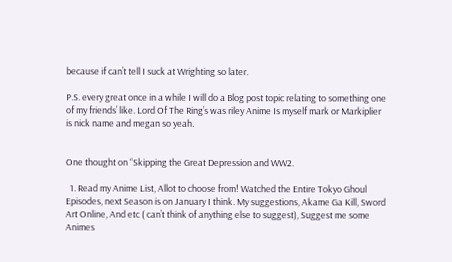because if can’t tell I suck at Wrighting so later.

P.S. every great once in a while I will do a Blog post topic relating to something one of my friends’ like. Lord Of The Ring’s was riley Anime Is myself mark or Markiplier  is nick name and megan so yeah.


One thought on “Skipping the Great Depression and WW2.

  1. Read my Anime List, Allot to choose from! Watched the Entire Tokyo Ghoul Episodes, next Season is on January I think. My suggestions, Akame Ga Kill, Sword Art Online, And etc ( can’t think of anything else to suggest), Suggest me some Animes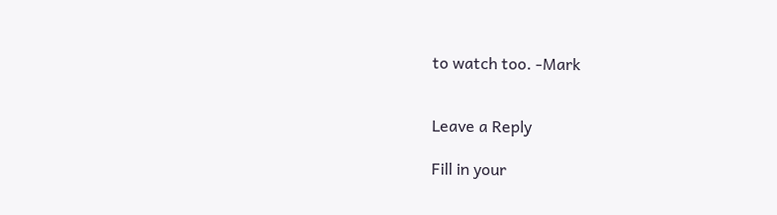to watch too. -Mark


Leave a Reply

Fill in your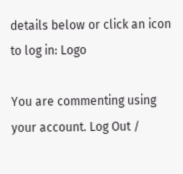details below or click an icon to log in: Logo

You are commenting using your account. Log Out /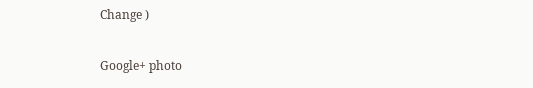Change )

Google+ photo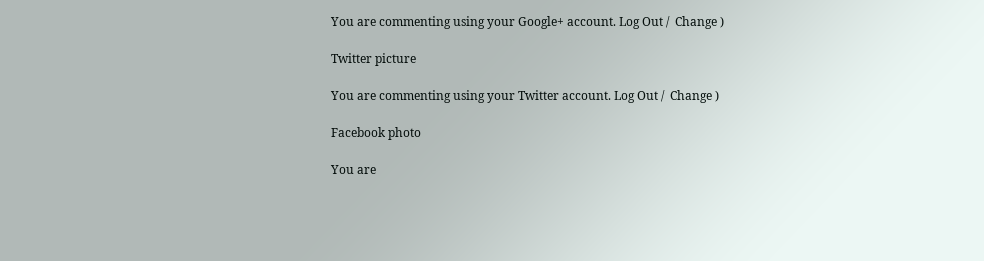You are commenting using your Google+ account. Log Out /  Change )

Twitter picture

You are commenting using your Twitter account. Log Out /  Change )

Facebook photo

You are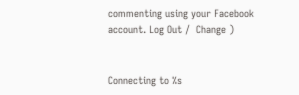commenting using your Facebook account. Log Out /  Change )


Connecting to %s